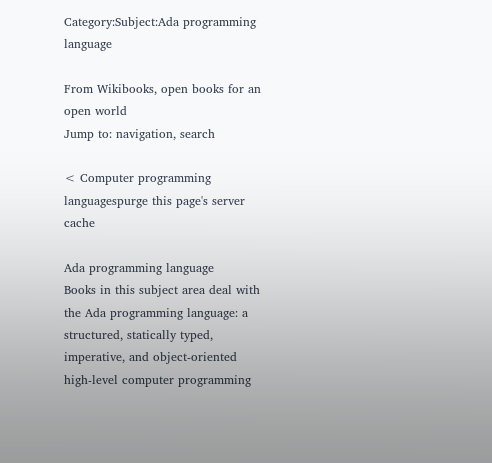Category:Subject:Ada programming language

From Wikibooks, open books for an open world
Jump to: navigation, search

< Computer programming languagespurge this page's server cache

Ada programming language
Books in this subject area deal with the Ada programming language: a structured, statically typed, imperative, and object-oriented high-level computer programming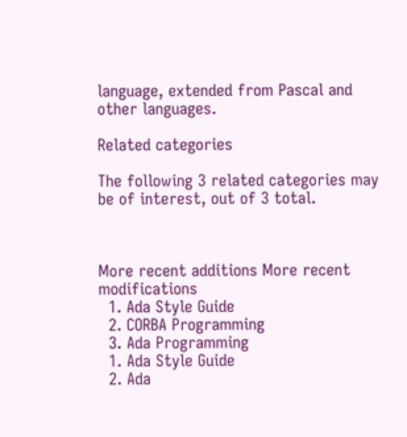language, extended from Pascal and other languages.

Related categories

The following 3 related categories may be of interest, out of 3 total.



More recent additions More recent modifications
  1. Ada Style Guide
  2. CORBA Programming
  3. Ada Programming
  1. Ada Style Guide
  2. Ada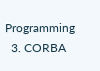Programming
  3. CORBA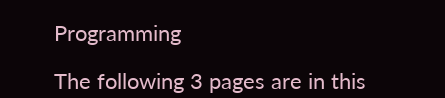Programming

The following 3 pages are in this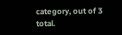category, out of 3 total.